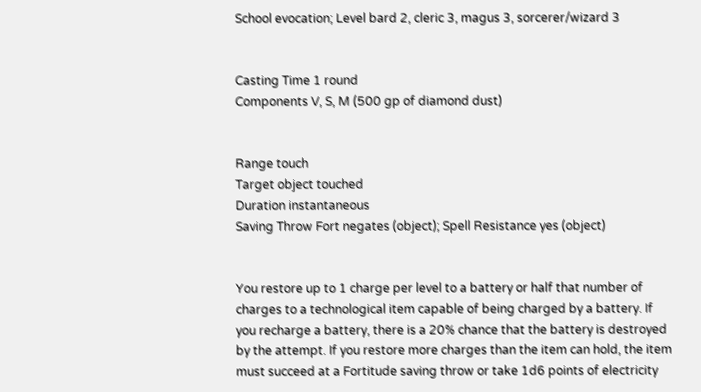School evocation; Level bard 2, cleric 3, magus 3, sorcerer/wizard 3


Casting Time 1 round
Components V, S, M (500 gp of diamond dust)


Range touch
Target object touched
Duration instantaneous
Saving Throw Fort negates (object); Spell Resistance yes (object)


You restore up to 1 charge per level to a battery or half that number of charges to a technological item capable of being charged by a battery. If you recharge a battery, there is a 20% chance that the battery is destroyed by the attempt. If you restore more charges than the item can hold, the item must succeed at a Fortitude saving throw or take 1d6 points of electricity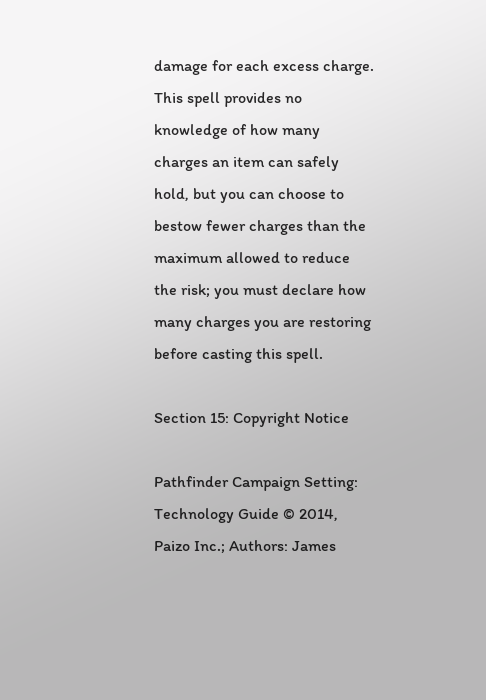damage for each excess charge. This spell provides no knowledge of how many charges an item can safely hold, but you can choose to bestow fewer charges than the maximum allowed to reduce the risk; you must declare how many charges you are restoring before casting this spell.

Section 15: Copyright Notice

Pathfinder Campaign Setting: Technology Guide © 2014, Paizo Inc.; Authors: James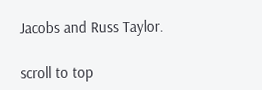Jacobs and Russ Taylor.

scroll to top